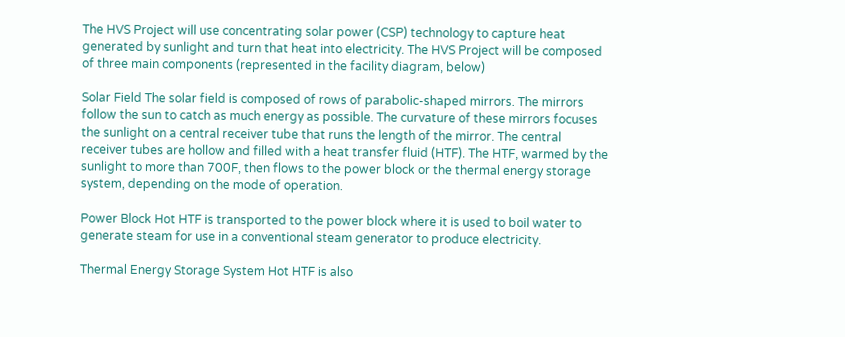The HVS Project will use concentrating solar power (CSP) technology to capture heat generated by sunlight and turn that heat into electricity. The HVS Project will be composed of three main components (represented in the facility diagram, below)

Solar Field The solar field is composed of rows of parabolic-shaped mirrors. The mirrors follow the sun to catch as much energy as possible. The curvature of these mirrors focuses the sunlight on a central receiver tube that runs the length of the mirror. The central receiver tubes are hollow and filled with a heat transfer fluid (HTF). The HTF, warmed by the sunlight to more than 700F, then flows to the power block or the thermal energy storage system, depending on the mode of operation.

Power Block Hot HTF is transported to the power block where it is used to boil water to generate steam for use in a conventional steam generator to produce electricity.

Thermal Energy Storage System Hot HTF is also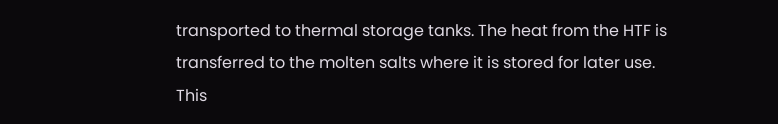transported to thermal storage tanks. The heat from the HTF is transferred to the molten salts where it is stored for later use. This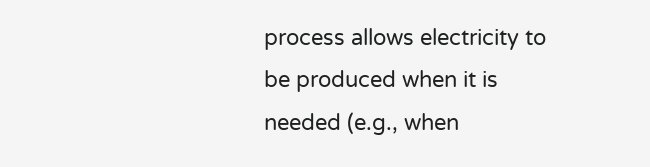process allows electricity to be produced when it is needed (e.g., when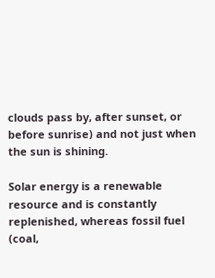clouds pass by, after sunset, or before sunrise) and not just when the sun is shining.

Solar energy is a renewable resource and is constantly replenished, whereas fossil fuel (coal,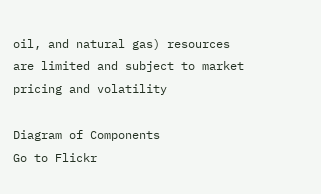oil, and natural gas) resources are limited and subject to market pricing and volatility

Diagram of Components
Go to Flickr